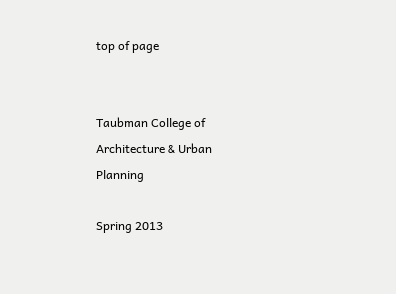top of page


Taubman College of Architecture & Urban Planning

Spring 2013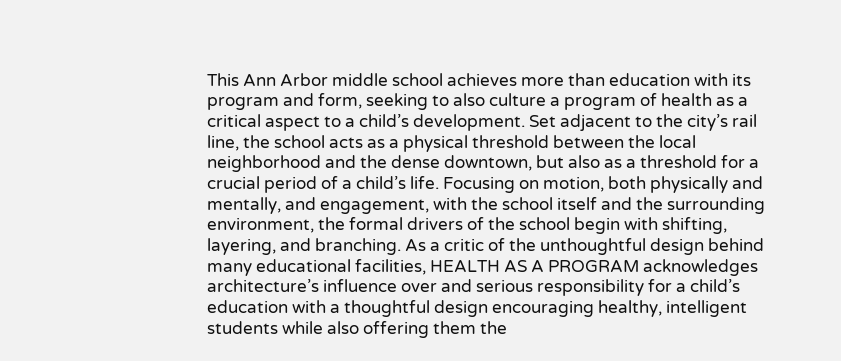This Ann Arbor middle school achieves more than education with its program and form, seeking to also culture a program of health as a critical aspect to a child’s development. Set adjacent to the city’s rail line, the school acts as a physical threshold between the local neighborhood and the dense downtown, but also as a threshold for a crucial period of a child’s life. Focusing on motion, both physically and mentally, and engagement, with the school itself and the surrounding environment, the formal drivers of the school begin with shifting, layering, and branching. As a critic of the unthoughtful design behind many educational facilities, HEALTH AS A PROGRAM acknowledges architecture’s influence over and serious responsibility for a child’s education with a thoughtful design encouraging healthy, intelligent students while also offering them the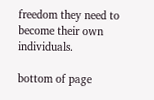freedom they need to become their own individuals.

bottom of page